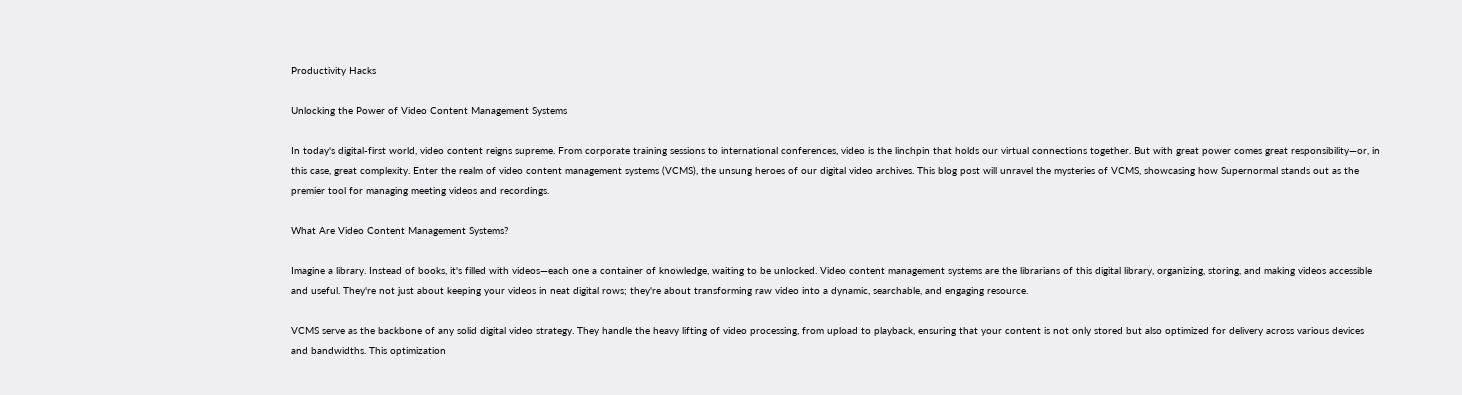Productivity Hacks

Unlocking the Power of Video Content Management Systems

In today's digital-first world, video content reigns supreme. From corporate training sessions to international conferences, video is the linchpin that holds our virtual connections together. But with great power comes great responsibility—or, in this case, great complexity. Enter the realm of video content management systems (VCMS), the unsung heroes of our digital video archives. This blog post will unravel the mysteries of VCMS, showcasing how Supernormal stands out as the premier tool for managing meeting videos and recordings.

What Are Video Content Management Systems?

Imagine a library. Instead of books, it's filled with videos—each one a container of knowledge, waiting to be unlocked. Video content management systems are the librarians of this digital library, organizing, storing, and making videos accessible and useful. They're not just about keeping your videos in neat digital rows; they're about transforming raw video into a dynamic, searchable, and engaging resource.

VCMS serve as the backbone of any solid digital video strategy. They handle the heavy lifting of video processing, from upload to playback, ensuring that your content is not only stored but also optimized for delivery across various devices and bandwidths. This optimization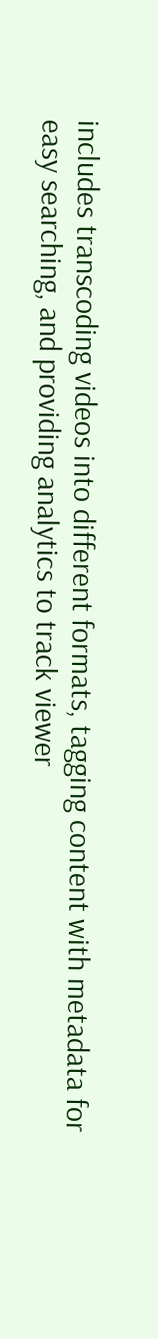includes transcoding videos into different formats, tagging content with metadata for easy searching, and providing analytics to track viewer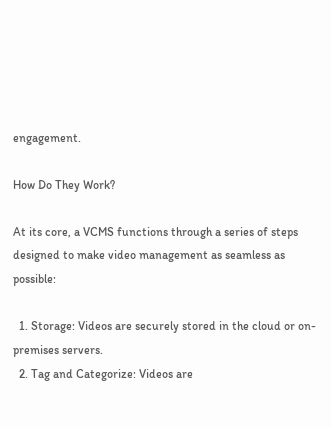engagement.

How Do They Work?

At its core, a VCMS functions through a series of steps designed to make video management as seamless as possible:

  1. Storage: Videos are securely stored in the cloud or on-premises servers.
  2. Tag and Categorize: Videos are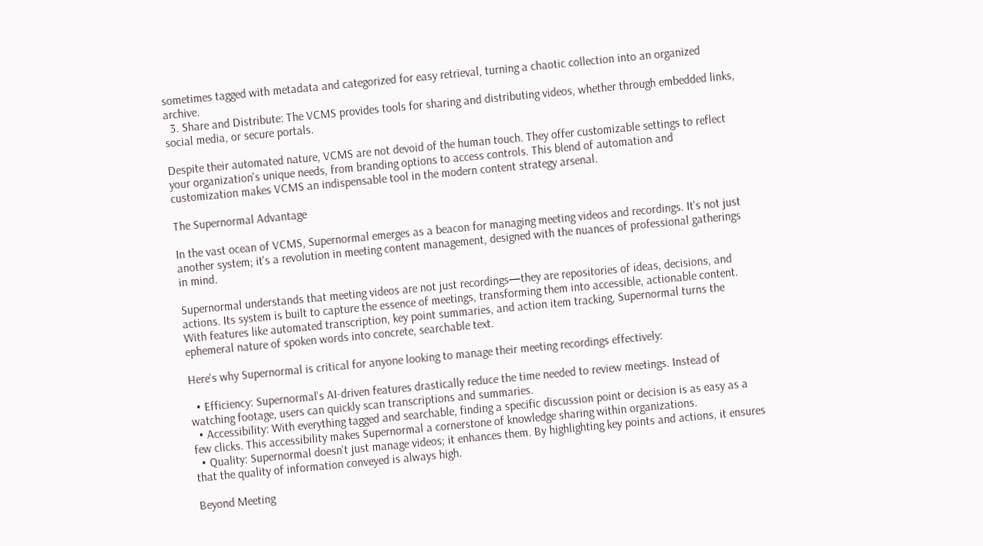sometimes tagged with metadata and categorized for easy retrieval, turning a chaotic collection into an organized archive.
  3. Share and Distribute: The VCMS provides tools for sharing and distributing videos, whether through embedded links, social media, or secure portals.

Despite their automated nature, VCMS are not devoid of the human touch. They offer customizable settings to reflect your organization's unique needs, from branding options to access controls. This blend of automation and customization makes VCMS an indispensable tool in the modern content strategy arsenal.

The Supernormal Advantage

In the vast ocean of VCMS, Supernormal emerges as a beacon for managing meeting videos and recordings. It's not just another system; it's a revolution in meeting content management, designed with the nuances of professional gatherings in mind.

Supernormal understands that meeting videos are not just recordings—they are repositories of ideas, decisions, and actions. Its system is built to capture the essence of meetings, transforming them into accessible, actionable content. With features like automated transcription, key point summaries, and action item tracking, Supernormal turns the ephemeral nature of spoken words into concrete, searchable text.

Here's why Supernormal is critical for anyone looking to manage their meeting recordings effectively:

  • Efficiency: Supernormal's AI-driven features drastically reduce the time needed to review meetings. Instead of watching footage, users can quickly scan transcriptions and summaries.
  • Accessibility: With everything tagged and searchable, finding a specific discussion point or decision is as easy as a few clicks. This accessibility makes Supernormal a cornerstone of knowledge sharing within organizations.
  • Quality: Supernormal doesn't just manage videos; it enhances them. By highlighting key points and actions, it ensures that the quality of information conveyed is always high.

Beyond Meeting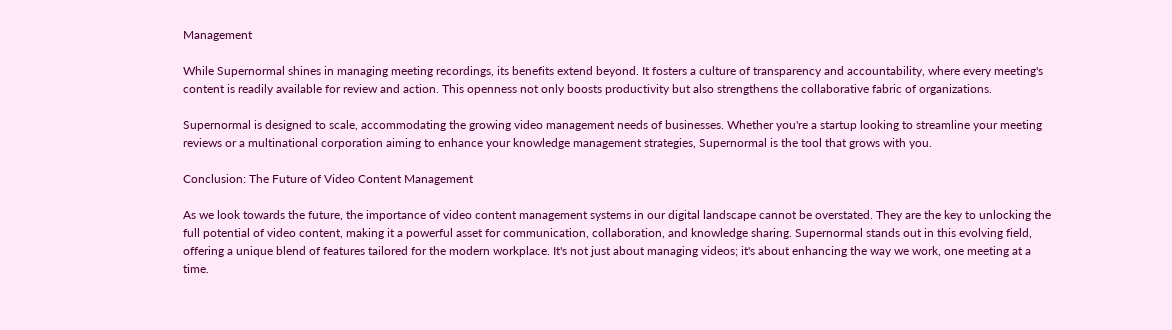Management

While Supernormal shines in managing meeting recordings, its benefits extend beyond. It fosters a culture of transparency and accountability, where every meeting's content is readily available for review and action. This openness not only boosts productivity but also strengthens the collaborative fabric of organizations.

Supernormal is designed to scale, accommodating the growing video management needs of businesses. Whether you're a startup looking to streamline your meeting reviews or a multinational corporation aiming to enhance your knowledge management strategies, Supernormal is the tool that grows with you.

Conclusion: The Future of Video Content Management

As we look towards the future, the importance of video content management systems in our digital landscape cannot be overstated. They are the key to unlocking the full potential of video content, making it a powerful asset for communication, collaboration, and knowledge sharing. Supernormal stands out in this evolving field, offering a unique blend of features tailored for the modern workplace. It's not just about managing videos; it's about enhancing the way we work, one meeting at a time.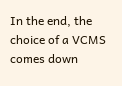In the end, the choice of a VCMS comes down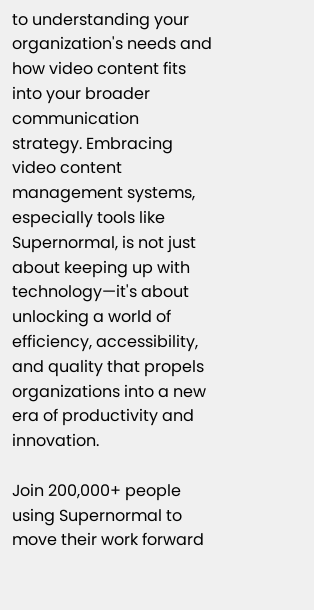to understanding your organization's needs and how video content fits into your broader communication strategy. Embracing video content management systems, especially tools like Supernormal, is not just about keeping up with technology—it's about unlocking a world of efficiency, accessibility, and quality that propels organizations into a new era of productivity and innovation.

Join 200,000+ people using Supernormal to move their work forward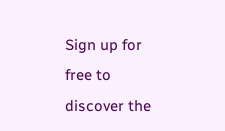Sign up for free to discover the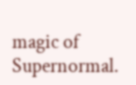magic of Supernormal.